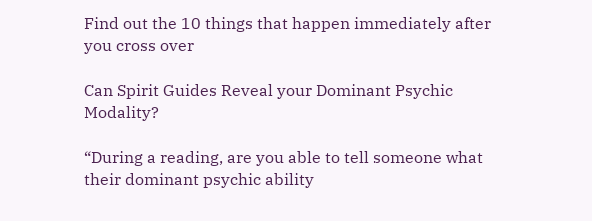Find out the 10 things that happen immediately after you cross over

Can Spirit Guides Reveal your Dominant Psychic Modality?

“During a reading, are you able to tell someone what their dominant psychic ability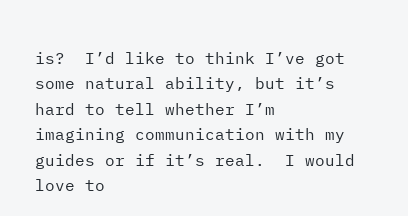is?  I’d like to think I’ve got some natural ability, but it’s hard to tell whether I’m imagining communication with my guides or if it’s real.  I would love to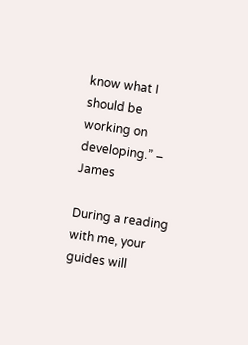know what I should be working on developing.” –  James

During a reading with me, your guides will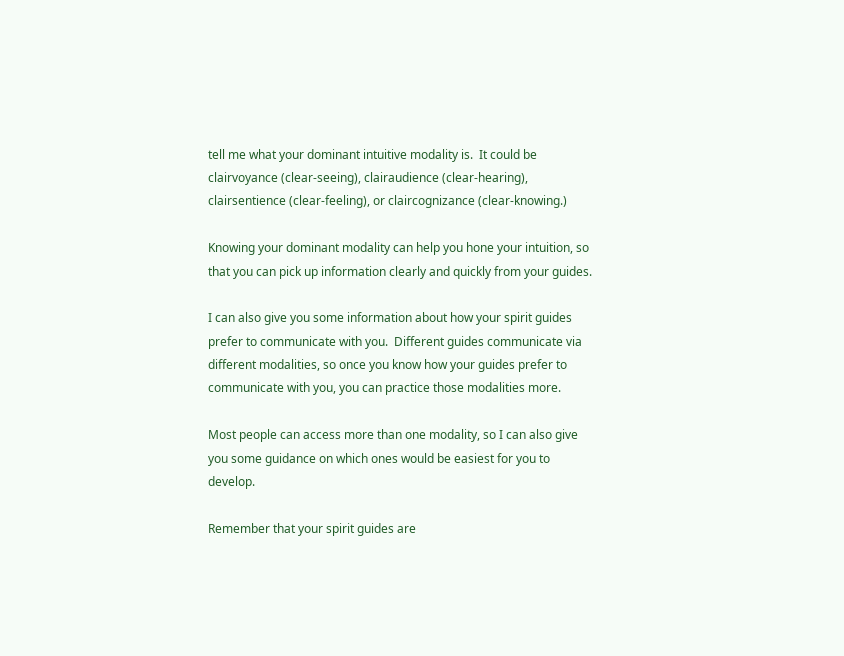tell me what your dominant intuitive modality is.  It could be clairvoyance (clear-seeing), clairaudience (clear-hearing), clairsentience (clear-feeling), or claircognizance (clear-knowing.)

Knowing your dominant modality can help you hone your intuition, so that you can pick up information clearly and quickly from your guides.

I can also give you some information about how your spirit guides prefer to communicate with you.  Different guides communicate via different modalities, so once you know how your guides prefer to communicate with you, you can practice those modalities more.

Most people can access more than one modality, so I can also give you some guidance on which ones would be easiest for you to develop.

Remember that your spirit guides are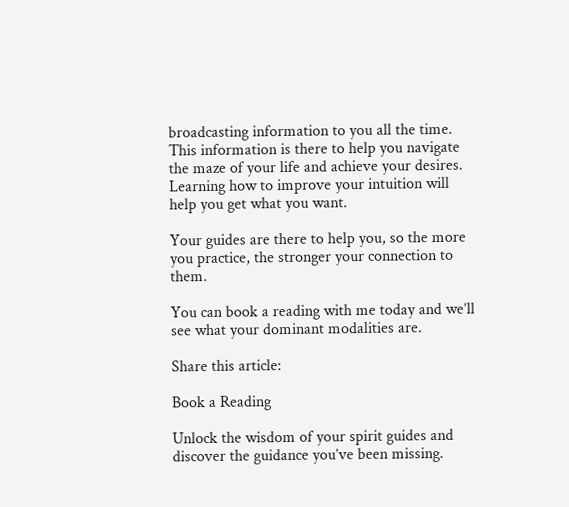broadcasting information to you all the time.  This information is there to help you navigate the maze of your life and achieve your desires.  Learning how to improve your intuition will help you get what you want.

Your guides are there to help you, so the more you practice, the stronger your connection to them.

You can book a reading with me today and we’ll see what your dominant modalities are.

Share this article:

Book a Reading

Unlock the wisdom of your spirit guides and discover the guidance you’ve been missing.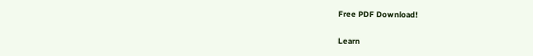Free PDF Download!

Learn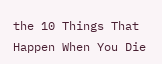the 10 Things That Happen When You Die